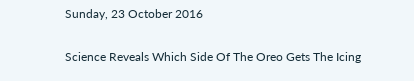Sunday, 23 October 2016

Science Reveals Which Side Of The Oreo Gets The Icing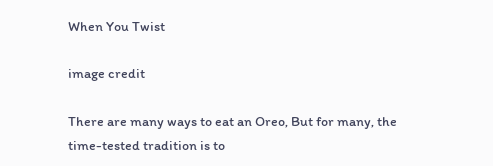When You Twist

image credit

There are many ways to eat an Oreo, But for many, the time-tested tradition is to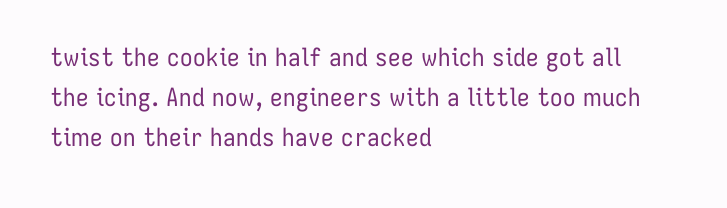twist the cookie in half and see which side got all the icing. And now, engineers with a little too much time on their hands have cracked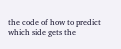the code of how to predict which side gets the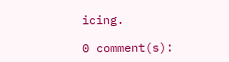icing.

0 comment(s):